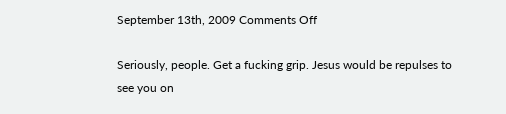September 13th, 2009 Comments Off

Seriously, people. Get a fucking grip. Jesus would be repulses to see you on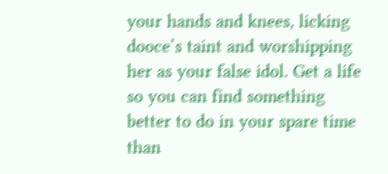your hands and knees, licking dooce’s taint and worshipping her as your false idol. Get a life so you can find something better to do in your spare time than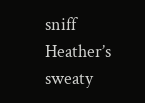sniff Heather’s sweaty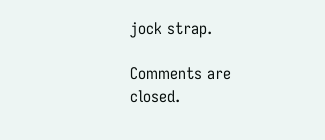jock strap.

Comments are closed.